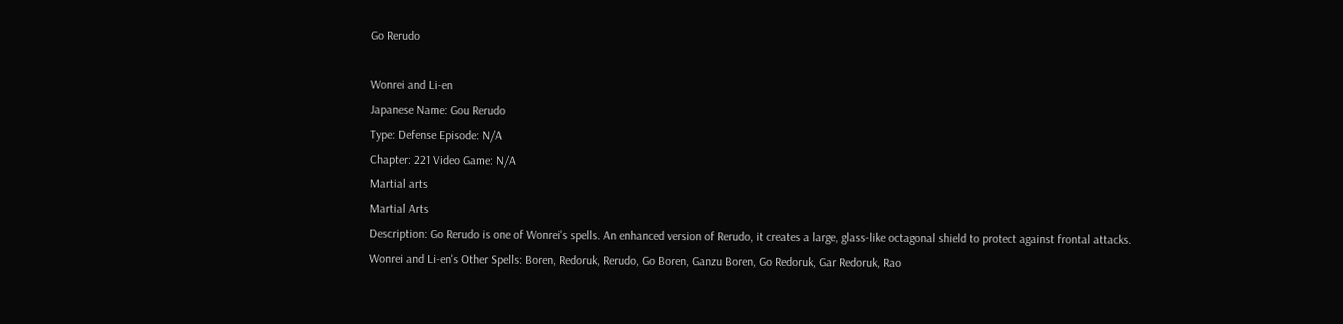Go Rerudo

Wonrei and Li-en
Japanese Name: Gou Rerudo
Type: Defense Episode: N/A
Chapter: 221 Video Game: N/A
Martial arts
Martial Arts
Description: Go Rerudo is one of Wonrei's spells. An enhanced version of Rerudo, it creates a large, glass-like octagonal shield to protect against frontal attacks.
Wonrei and Li-en's Other Spells: Boren, Redoruk, Rerudo, Go Boren, Ganzu Boren, Go Redoruk, Gar Redoruk, Rao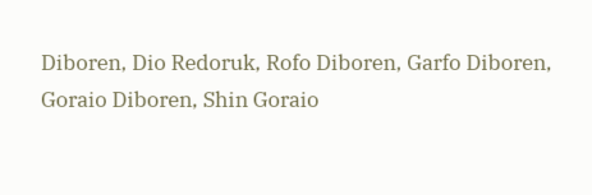Diboren, Dio Redoruk, Rofo Diboren, Garfo Diboren, Goraio Diboren, Shin Goraio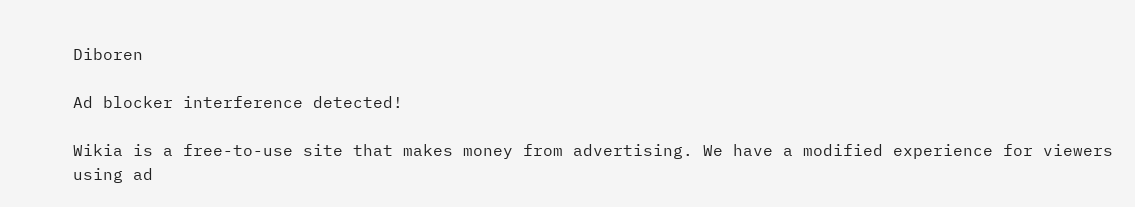Diboren

Ad blocker interference detected!

Wikia is a free-to-use site that makes money from advertising. We have a modified experience for viewers using ad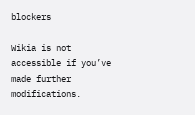blockers

Wikia is not accessible if you’ve made further modifications.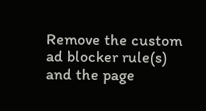Remove the custom ad blocker rule(s) and the page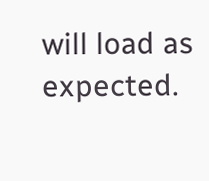will load as expected.